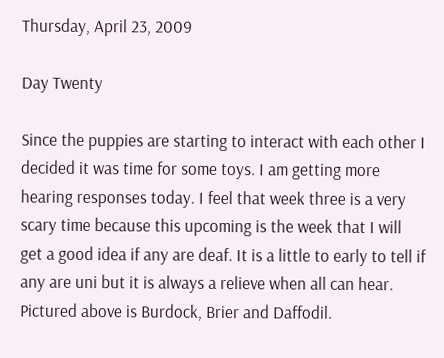Thursday, April 23, 2009

Day Twenty

Since the puppies are starting to interact with each other I decided it was time for some toys. I am getting more hearing responses today. I feel that week three is a very scary time because this upcoming is the week that I will get a good idea if any are deaf. It is a little to early to tell if any are uni but it is always a relieve when all can hear.
Pictured above is Burdock, Brier and Daffodil.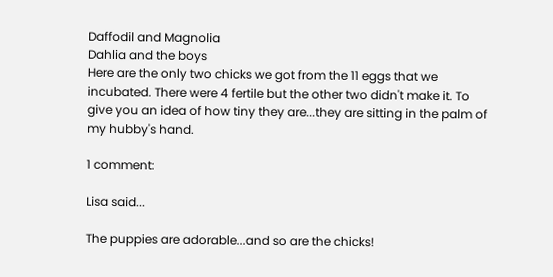Daffodil and Magnolia
Dahlia and the boys
Here are the only two chicks we got from the 11 eggs that we incubated. There were 4 fertile but the other two didn't make it. To give you an idea of how tiny they are...they are sitting in the palm of my hubby's hand.

1 comment:

Lisa said...

The puppies are adorable...and so are the chicks!